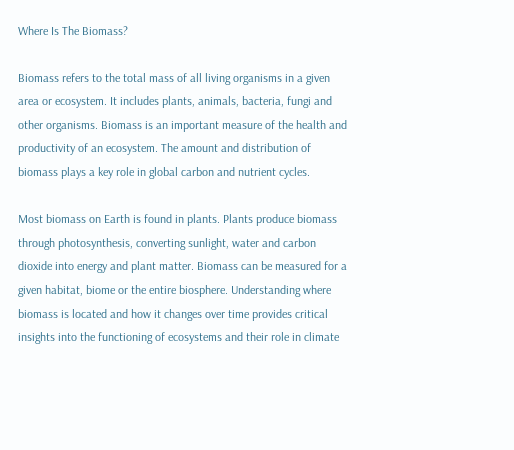Where Is The Biomass?

Biomass refers to the total mass of all living organisms in a given area or ecosystem. It includes plants, animals, bacteria, fungi and other organisms. Biomass is an important measure of the health and productivity of an ecosystem. The amount and distribution of biomass plays a key role in global carbon and nutrient cycles.

Most biomass on Earth is found in plants. Plants produce biomass through photosynthesis, converting sunlight, water and carbon dioxide into energy and plant matter. Biomass can be measured for a given habitat, biome or the entire biosphere. Understanding where biomass is located and how it changes over time provides critical insights into the functioning of ecosystems and their role in climate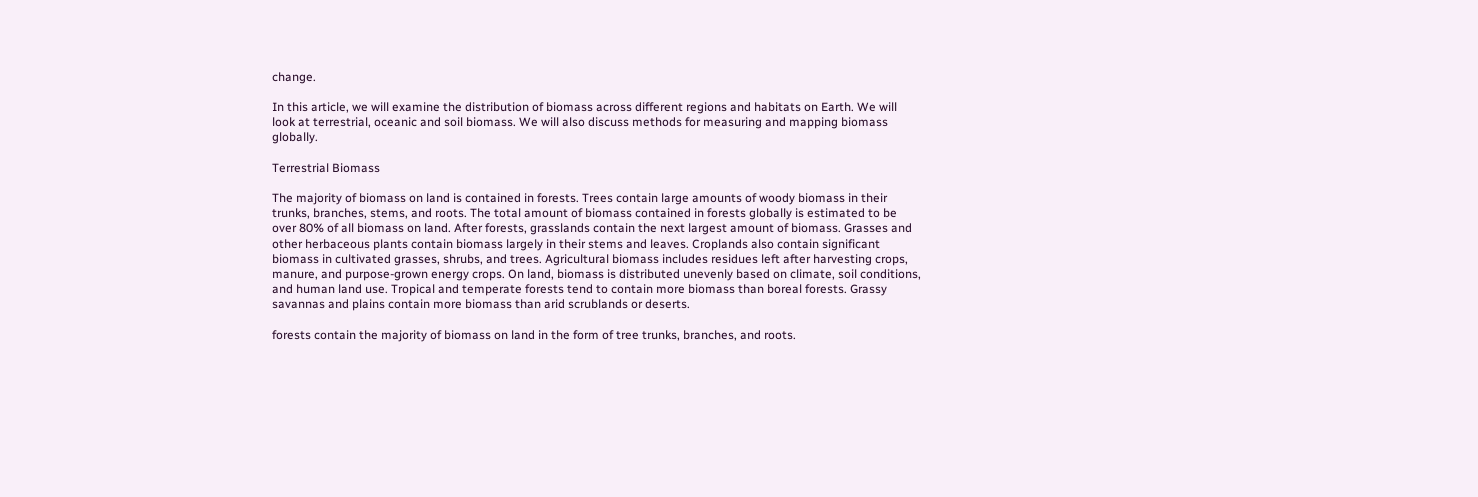change.

In this article, we will examine the distribution of biomass across different regions and habitats on Earth. We will look at terrestrial, oceanic and soil biomass. We will also discuss methods for measuring and mapping biomass globally.

Terrestrial Biomass

The majority of biomass on land is contained in forests. Trees contain large amounts of woody biomass in their trunks, branches, stems, and roots. The total amount of biomass contained in forests globally is estimated to be over 80% of all biomass on land. After forests, grasslands contain the next largest amount of biomass. Grasses and other herbaceous plants contain biomass largely in their stems and leaves. Croplands also contain significant biomass in cultivated grasses, shrubs, and trees. Agricultural biomass includes residues left after harvesting crops, manure, and purpose-grown energy crops. On land, biomass is distributed unevenly based on climate, soil conditions, and human land use. Tropical and temperate forests tend to contain more biomass than boreal forests. Grassy savannas and plains contain more biomass than arid scrublands or deserts.

forests contain the majority of biomass on land in the form of tree trunks, branches, and roots.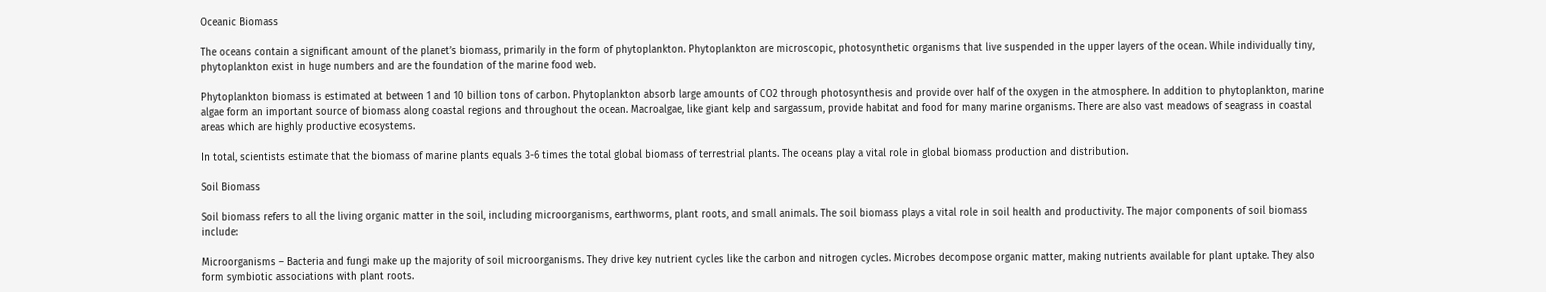Oceanic Biomass

The oceans contain a significant amount of the planet’s biomass, primarily in the form of phytoplankton. Phytoplankton are microscopic, photosynthetic organisms that live suspended in the upper layers of the ocean. While individually tiny, phytoplankton exist in huge numbers and are the foundation of the marine food web.

Phytoplankton biomass is estimated at between 1 and 10 billion tons of carbon. Phytoplankton absorb large amounts of CO2 through photosynthesis and provide over half of the oxygen in the atmosphere. In addition to phytoplankton, marine algae form an important source of biomass along coastal regions and throughout the ocean. Macroalgae, like giant kelp and sargassum, provide habitat and food for many marine organisms. There are also vast meadows of seagrass in coastal areas which are highly productive ecosystems.

In total, scientists estimate that the biomass of marine plants equals 3-6 times the total global biomass of terrestrial plants. The oceans play a vital role in global biomass production and distribution.

Soil Biomass

Soil biomass refers to all the living organic matter in the soil, including microorganisms, earthworms, plant roots, and small animals. The soil biomass plays a vital role in soil health and productivity. The major components of soil biomass include:

Microorganisms – Bacteria and fungi make up the majority of soil microorganisms. They drive key nutrient cycles like the carbon and nitrogen cycles. Microbes decompose organic matter, making nutrients available for plant uptake. They also form symbiotic associations with plant roots.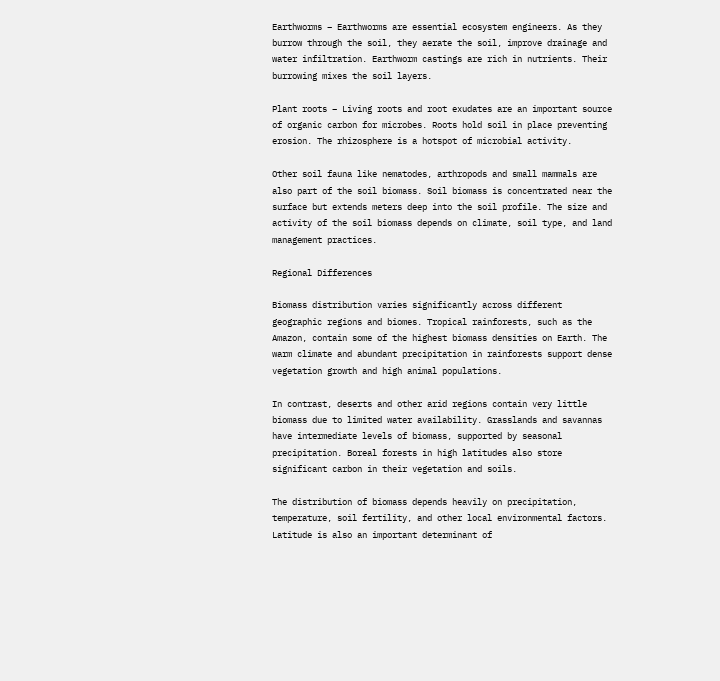Earthworms – Earthworms are essential ecosystem engineers. As they burrow through the soil, they aerate the soil, improve drainage and water infiltration. Earthworm castings are rich in nutrients. Their burrowing mixes the soil layers.

Plant roots – Living roots and root exudates are an important source of organic carbon for microbes. Roots hold soil in place preventing erosion. The rhizosphere is a hotspot of microbial activity.

Other soil fauna like nematodes, arthropods and small mammals are also part of the soil biomass. Soil biomass is concentrated near the surface but extends meters deep into the soil profile. The size and activity of the soil biomass depends on climate, soil type, and land management practices.

Regional Differences

Biomass distribution varies significantly across different geographic regions and biomes. Tropical rainforests, such as the Amazon, contain some of the highest biomass densities on Earth. The warm climate and abundant precipitation in rainforests support dense vegetation growth and high animal populations.

In contrast, deserts and other arid regions contain very little biomass due to limited water availability. Grasslands and savannas have intermediate levels of biomass, supported by seasonal precipitation. Boreal forests in high latitudes also store significant carbon in their vegetation and soils.

The distribution of biomass depends heavily on precipitation, temperature, soil fertility, and other local environmental factors. Latitude is also an important determinant of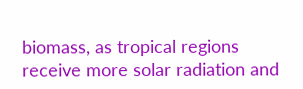biomass, as tropical regions receive more solar radiation and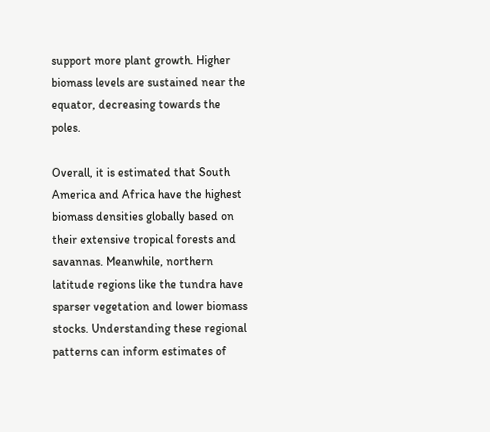support more plant growth. Higher biomass levels are sustained near the equator, decreasing towards the poles.

Overall, it is estimated that South America and Africa have the highest biomass densities globally based on their extensive tropical forests and savannas. Meanwhile, northern latitude regions like the tundra have sparser vegetation and lower biomass stocks. Understanding these regional patterns can inform estimates of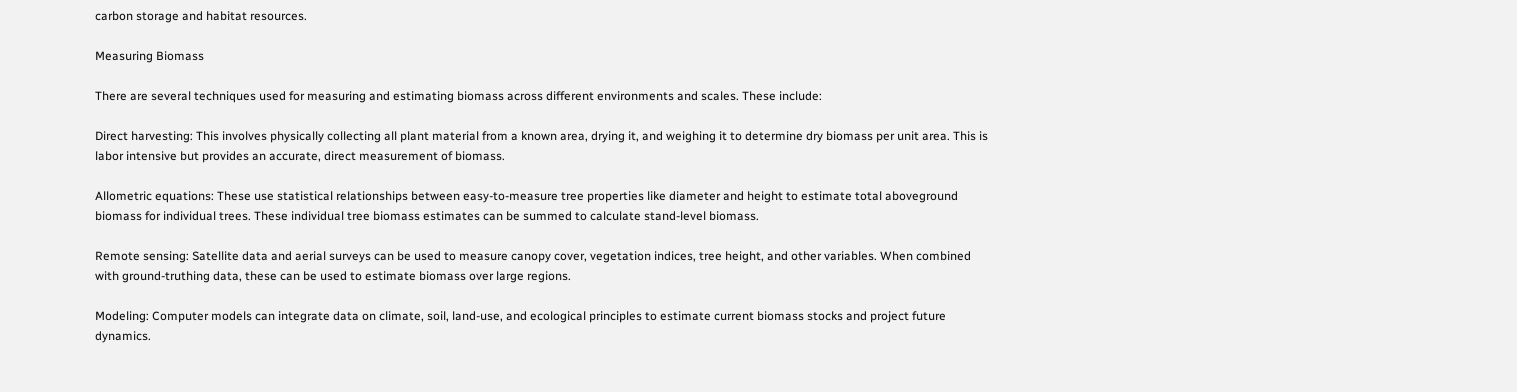carbon storage and habitat resources.

Measuring Biomass

There are several techniques used for measuring and estimating biomass across different environments and scales. These include:

Direct harvesting: This involves physically collecting all plant material from a known area, drying it, and weighing it to determine dry biomass per unit area. This is labor intensive but provides an accurate, direct measurement of biomass.

Allometric equations: These use statistical relationships between easy-to-measure tree properties like diameter and height to estimate total aboveground biomass for individual trees. These individual tree biomass estimates can be summed to calculate stand-level biomass.

Remote sensing: Satellite data and aerial surveys can be used to measure canopy cover, vegetation indices, tree height, and other variables. When combined with ground-truthing data, these can be used to estimate biomass over large regions.

Modeling: Computer models can integrate data on climate, soil, land-use, and ecological principles to estimate current biomass stocks and project future dynamics.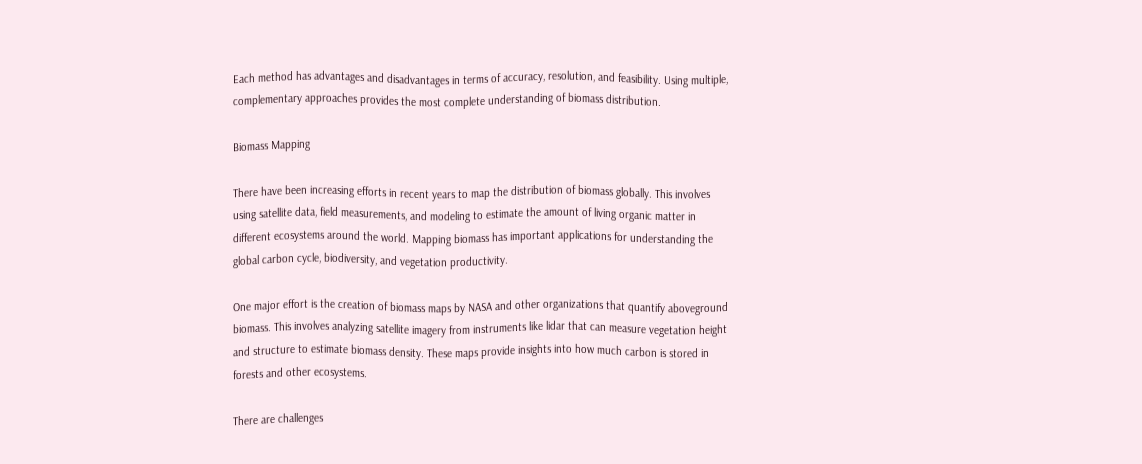Each method has advantages and disadvantages in terms of accuracy, resolution, and feasibility. Using multiple, complementary approaches provides the most complete understanding of biomass distribution.

Biomass Mapping

There have been increasing efforts in recent years to map the distribution of biomass globally. This involves using satellite data, field measurements, and modeling to estimate the amount of living organic matter in different ecosystems around the world. Mapping biomass has important applications for understanding the global carbon cycle, biodiversity, and vegetation productivity.

One major effort is the creation of biomass maps by NASA and other organizations that quantify aboveground biomass. This involves analyzing satellite imagery from instruments like lidar that can measure vegetation height and structure to estimate biomass density. These maps provide insights into how much carbon is stored in forests and other ecosystems.

There are challenges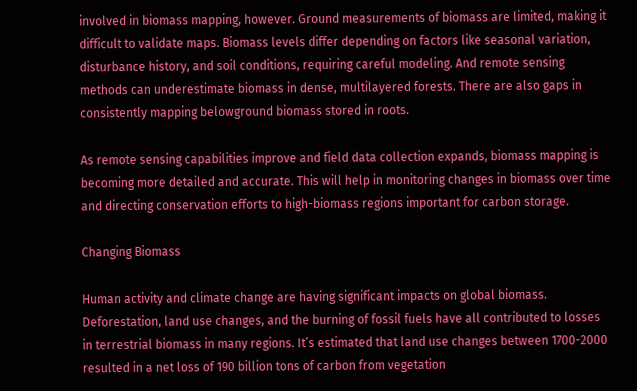involved in biomass mapping, however. Ground measurements of biomass are limited, making it difficult to validate maps. Biomass levels differ depending on factors like seasonal variation, disturbance history, and soil conditions, requiring careful modeling. And remote sensing methods can underestimate biomass in dense, multilayered forests. There are also gaps in consistently mapping belowground biomass stored in roots.

As remote sensing capabilities improve and field data collection expands, biomass mapping is becoming more detailed and accurate. This will help in monitoring changes in biomass over time and directing conservation efforts to high-biomass regions important for carbon storage.

Changing Biomass

Human activity and climate change are having significant impacts on global biomass. Deforestation, land use changes, and the burning of fossil fuels have all contributed to losses in terrestrial biomass in many regions. It’s estimated that land use changes between 1700-2000 resulted in a net loss of 190 billion tons of carbon from vegetation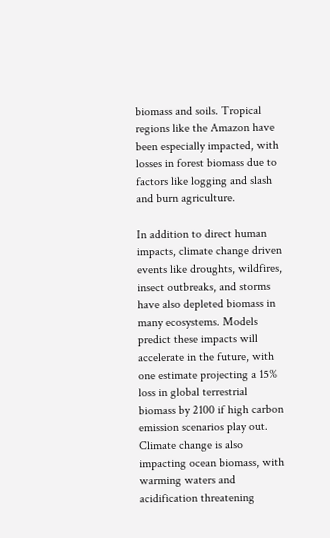biomass and soils. Tropical regions like the Amazon have been especially impacted, with losses in forest biomass due to factors like logging and slash and burn agriculture.

In addition to direct human impacts, climate change driven events like droughts, wildfires, insect outbreaks, and storms have also depleted biomass in many ecosystems. Models predict these impacts will accelerate in the future, with one estimate projecting a 15% loss in global terrestrial biomass by 2100 if high carbon emission scenarios play out. Climate change is also impacting ocean biomass, with warming waters and acidification threatening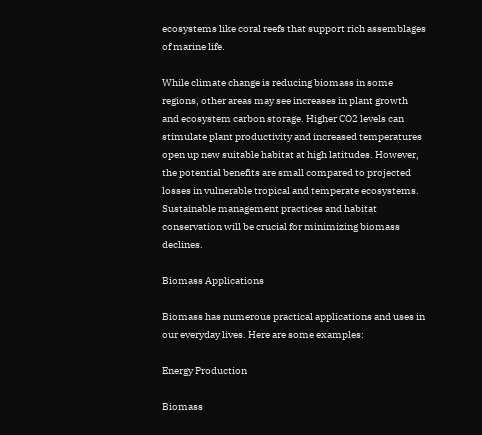ecosystems like coral reefs that support rich assemblages of marine life.

While climate change is reducing biomass in some regions, other areas may see increases in plant growth and ecosystem carbon storage. Higher CO2 levels can stimulate plant productivity and increased temperatures open up new suitable habitat at high latitudes. However, the potential benefits are small compared to projected losses in vulnerable tropical and temperate ecosystems. Sustainable management practices and habitat conservation will be crucial for minimizing biomass declines.

Biomass Applications

Biomass has numerous practical applications and uses in our everyday lives. Here are some examples:

Energy Production

Biomass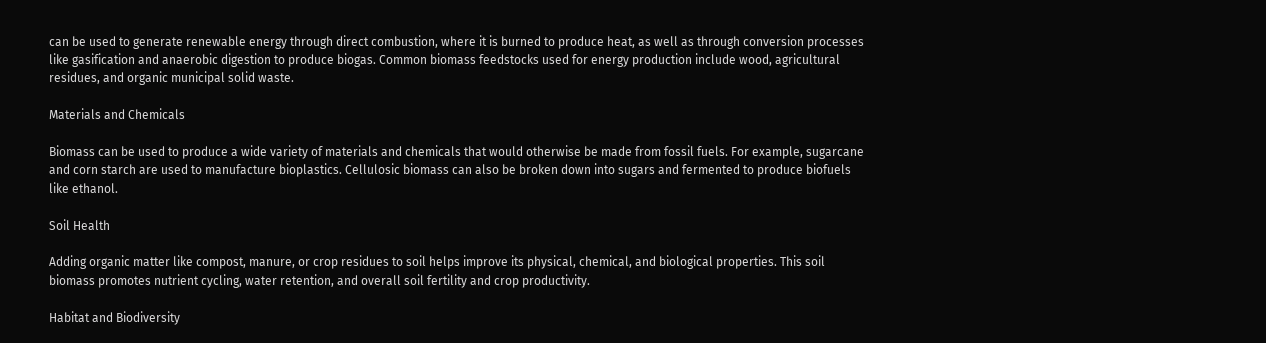can be used to generate renewable energy through direct combustion, where it is burned to produce heat, as well as through conversion processes like gasification and anaerobic digestion to produce biogas. Common biomass feedstocks used for energy production include wood, agricultural residues, and organic municipal solid waste.

Materials and Chemicals

Biomass can be used to produce a wide variety of materials and chemicals that would otherwise be made from fossil fuels. For example, sugarcane and corn starch are used to manufacture bioplastics. Cellulosic biomass can also be broken down into sugars and fermented to produce biofuels like ethanol.

Soil Health

Adding organic matter like compost, manure, or crop residues to soil helps improve its physical, chemical, and biological properties. This soil biomass promotes nutrient cycling, water retention, and overall soil fertility and crop productivity.

Habitat and Biodiversity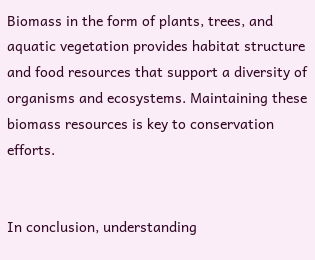Biomass in the form of plants, trees, and aquatic vegetation provides habitat structure and food resources that support a diversity of organisms and ecosystems. Maintaining these biomass resources is key to conservation efforts.


In conclusion, understanding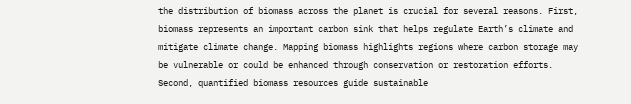the distribution of biomass across the planet is crucial for several reasons. First, biomass represents an important carbon sink that helps regulate Earth’s climate and mitigate climate change. Mapping biomass highlights regions where carbon storage may be vulnerable or could be enhanced through conservation or restoration efforts. Second, quantified biomass resources guide sustainable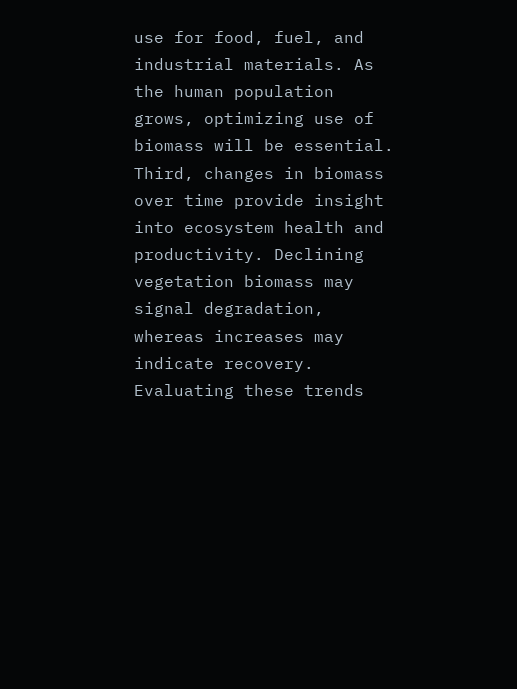use for food, fuel, and industrial materials. As the human population grows, optimizing use of biomass will be essential. Third, changes in biomass over time provide insight into ecosystem health and productivity. Declining vegetation biomass may signal degradation, whereas increases may indicate recovery. Evaluating these trends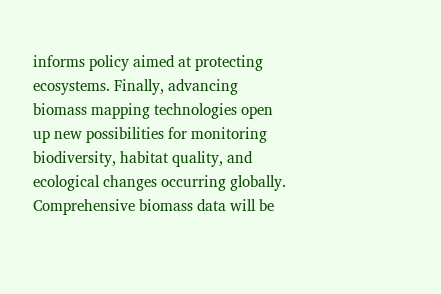informs policy aimed at protecting ecosystems. Finally, advancing biomass mapping technologies open up new possibilities for monitoring biodiversity, habitat quality, and ecological changes occurring globally. Comprehensive biomass data will be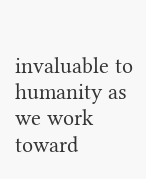invaluable to humanity as we work toward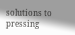solutions to pressing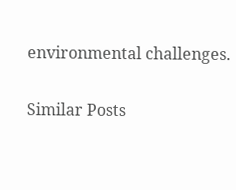environmental challenges.

Similar Posts